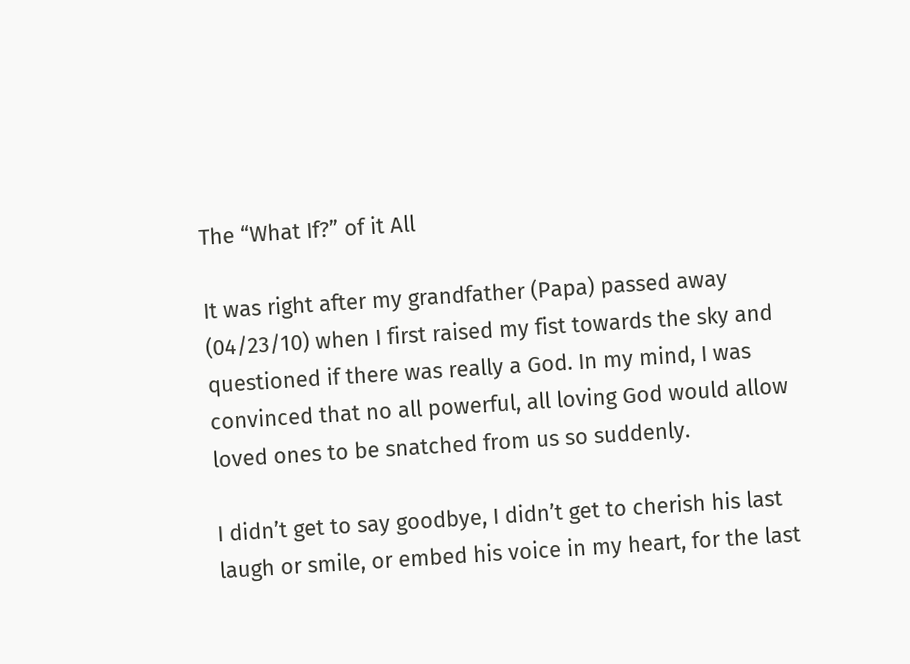The “What If?” of it All

It was right after my grandfather (Papa) passed away (04/23/10) when I first raised my fist towards the sky and questioned if there was really a God. In my mind, I was convinced that no all powerful, all loving God would allow loved ones to be snatched from us so suddenly.

I didn’t get to say goodbye, I didn’t get to cherish his last laugh or smile, or embed his voice in my heart, for the last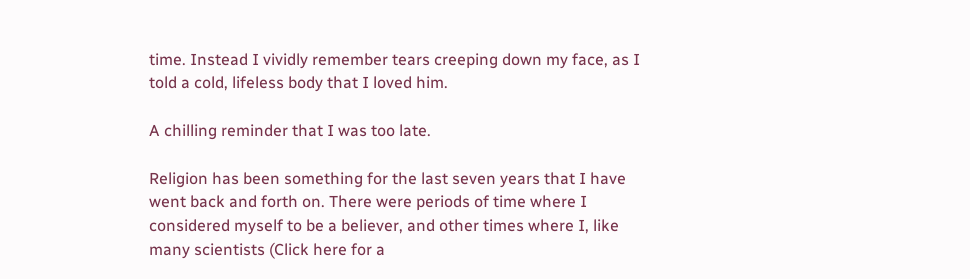time. Instead I vividly remember tears creeping down my face, as I told a cold, lifeless body that I loved him.

A chilling reminder that I was too late.

Religion has been something for the last seven years that I have went back and forth on. There were periods of time where I considered myself to be a believer, and other times where I, like many scientists (Click here for a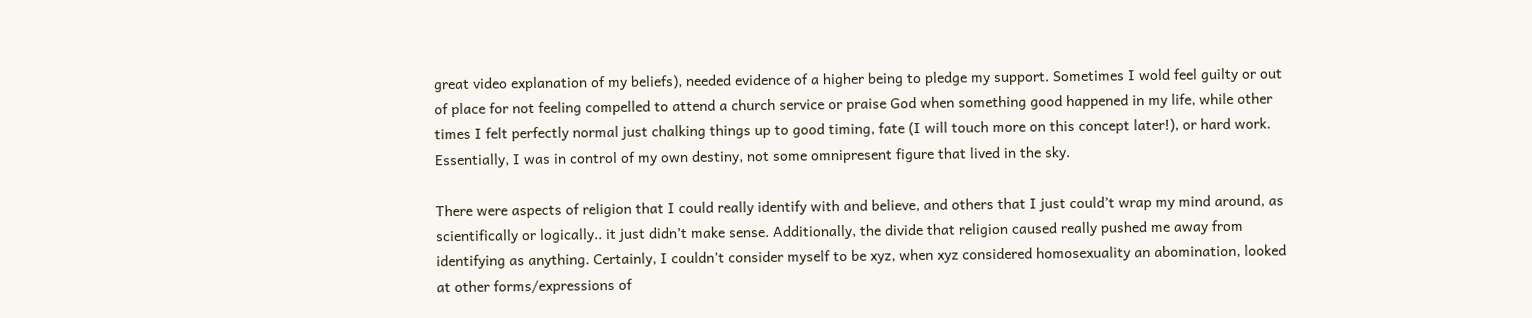great video explanation of my beliefs), needed evidence of a higher being to pledge my support. Sometimes I wold feel guilty or out of place for not feeling compelled to attend a church service or praise God when something good happened in my life, while other times I felt perfectly normal just chalking things up to good timing, fate (I will touch more on this concept later!), or hard work. Essentially, I was in control of my own destiny, not some omnipresent figure that lived in the sky.

There were aspects of religion that I could really identify with and believe, and others that I just could’t wrap my mind around, as scientifically or logically.. it just didn’t make sense. Additionally, the divide that religion caused really pushed me away from identifying as anything. Certainly, I couldn’t consider myself to be xyz, when xyz considered homosexuality an abomination, looked at other forms/expressions of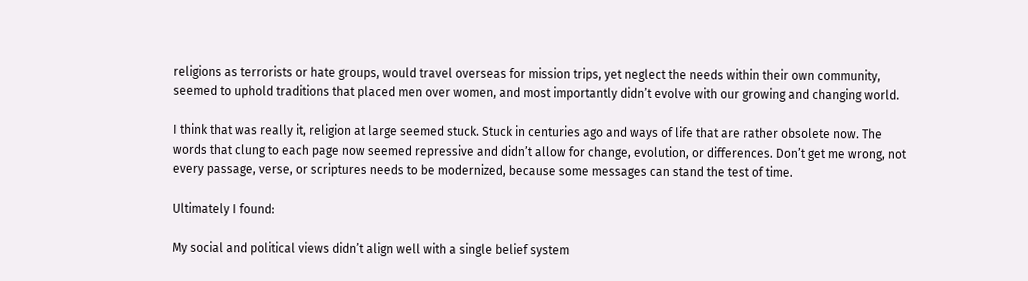religions as terrorists or hate groups, would travel overseas for mission trips, yet neglect the needs within their own community, seemed to uphold traditions that placed men over women, and most importantly didn’t evolve with our growing and changing world.

I think that was really it, religion at large seemed stuck. Stuck in centuries ago and ways of life that are rather obsolete now. The words that clung to each page now seemed repressive and didn’t allow for change, evolution, or differences. Don’t get me wrong, not every passage, verse, or scriptures needs to be modernized, because some messages can stand the test of time.

Ultimately I found:

My social and political views didn’t align well with a single belief system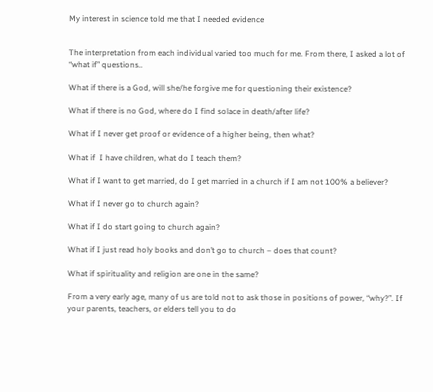My interest in science told me that I needed evidence


The interpretation from each individual varied too much for me. From there, I asked a lot of “what if” questions..

What if there is a God, will she/he forgive me for questioning their existence?

What if there is no God, where do I find solace in death/after life?

What if I never get proof or evidence of a higher being, then what?

What if  I have children, what do I teach them?

What if I want to get married, do I get married in a church if I am not 100% a believer?

What if I never go to church again?

What if I do start going to church again?

What if I just read holy books and don’t go to church – does that count?

What if spirituality and religion are one in the same?

From a very early age, many of us are told not to ask those in positions of power, “why?”. If your parents, teachers, or elders tell you to do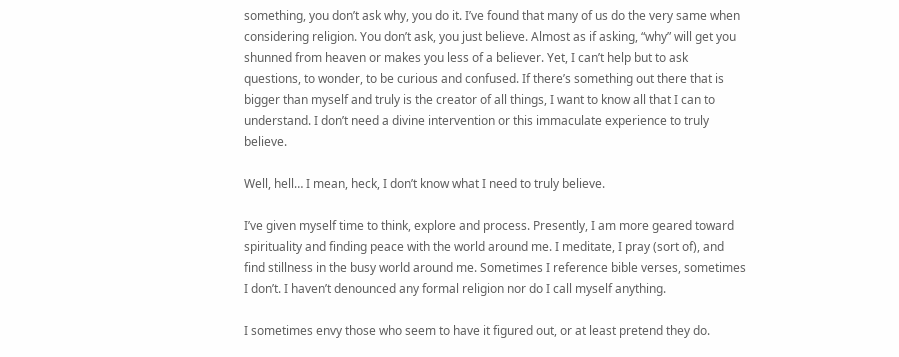something, you don’t ask why, you do it. I’ve found that many of us do the very same when considering religion. You don’t ask, you just believe. Almost as if asking, “why” will get you shunned from heaven or makes you less of a believer. Yet, I can’t help but to ask questions, to wonder, to be curious and confused. If there’s something out there that is bigger than myself and truly is the creator of all things, I want to know all that I can to understand. I don’t need a divine intervention or this immaculate experience to truly believe.

Well, hell… I mean, heck, I don’t know what I need to truly believe.

I’ve given myself time to think, explore and process. Presently, I am more geared toward spirituality and finding peace with the world around me. I meditate, I pray (sort of), and find stillness in the busy world around me. Sometimes I reference bible verses, sometimes I don’t. I haven’t denounced any formal religion nor do I call myself anything.

I sometimes envy those who seem to have it figured out, or at least pretend they do.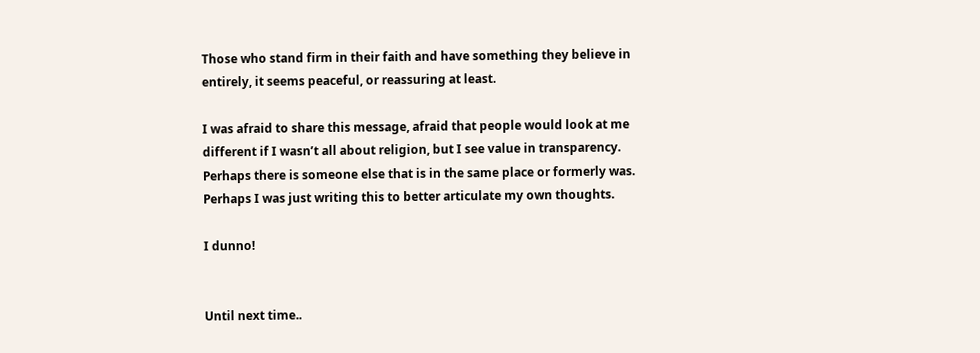Those who stand firm in their faith and have something they believe in entirely, it seems peaceful, or reassuring at least.

I was afraid to share this message, afraid that people would look at me different if I wasn’t all about religion, but I see value in transparency. Perhaps there is someone else that is in the same place or formerly was. Perhaps I was just writing this to better articulate my own thoughts.

I dunno!


Until next time..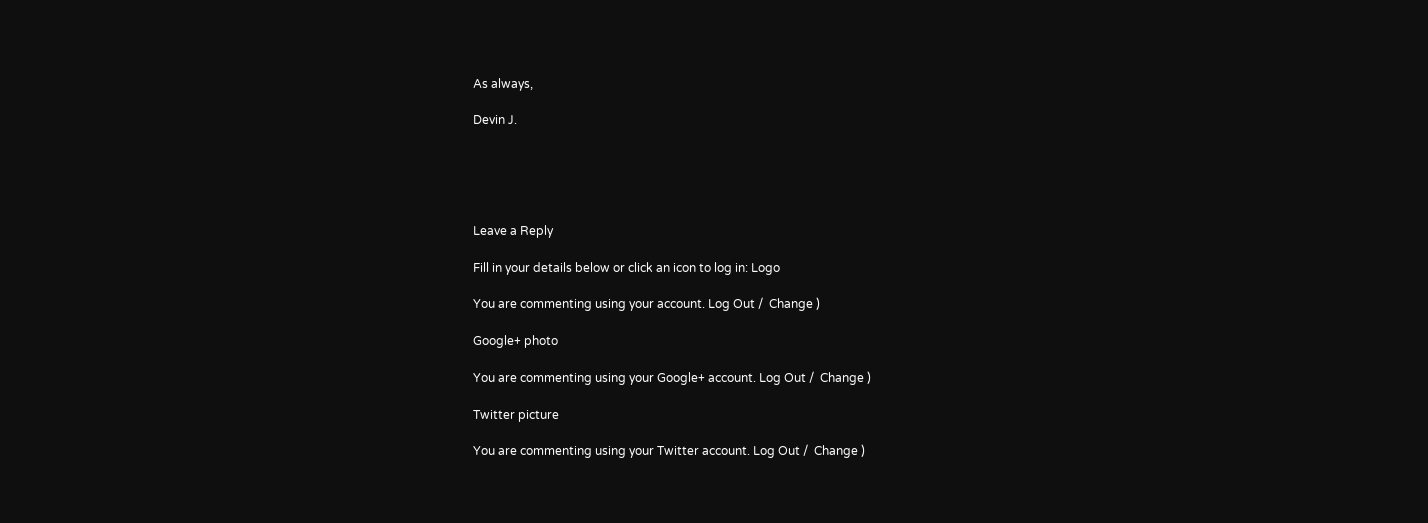As always,

Devin J.





Leave a Reply

Fill in your details below or click an icon to log in: Logo

You are commenting using your account. Log Out /  Change )

Google+ photo

You are commenting using your Google+ account. Log Out /  Change )

Twitter picture

You are commenting using your Twitter account. Log Out /  Change )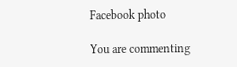Facebook photo

You are commenting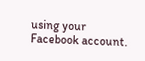using your Facebook account.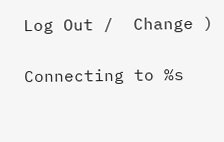Log Out /  Change )

Connecting to %s